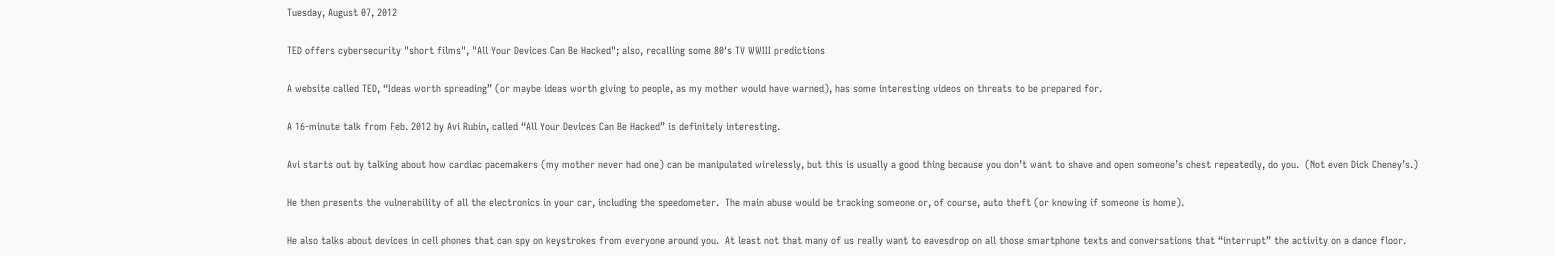Tuesday, August 07, 2012

TED offers cybersecurity "short films", "All Your Devices Can Be Hacked"; also, recalling some 80's TV WWIII predictions

A website called TED, “Ideas worth spreading” (or maybe ideas worth giving to people, as my mother would have warned), has some interesting videos on threats to be prepared for.

A 16-minute talk from Feb. 2012 by Avi Rubin, called “All Your Devices Can Be Hacked” is definitely interesting.

Avi starts out by talking about how cardiac pacemakers (my mother never had one) can be manipulated wirelessly, but this is usually a good thing because you don’t want to shave and open someone’s chest repeatedly, do you.  (Not even Dick Cheney’s.)

He then presents the vulnerability of all the electronics in your car, including the speedometer.  The main abuse would be tracking someone or, of course, auto theft (or knowing if someone is home).

He also talks about devices in cell phones that can spy on keystrokes from everyone around you.  At least not that many of us really want to eavesdrop on all those smartphone texts and conversations that “interrupt” the activity on a dance floor.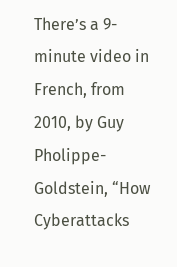There’s a 9-minute video in French, from 2010, by Guy Pholippe-Goldstein, “How Cyberattacks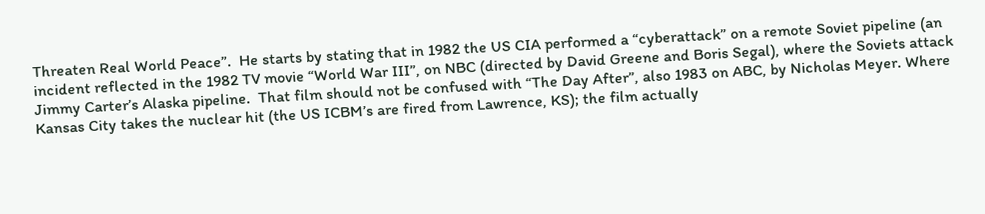Threaten Real World Peace”.  He starts by stating that in 1982 the US CIA performed a “cyberattack” on a remote Soviet pipeline (an incident reflected in the 1982 TV movie “World War III”, on NBC (directed by David Greene and Boris Segal), where the Soviets attack Jimmy Carter’s Alaska pipeline.  That film should not be confused with “The Day After”, also 1983 on ABC, by Nicholas Meyer. Where Kansas City takes the nuclear hit (the US ICBM’s are fired from Lawrence, KS); the film actually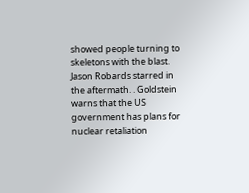showed people turning to skeletons with the blast. Jason Robards starred in the aftermath. . Goldstein warns that the US government has plans for nuclear retaliation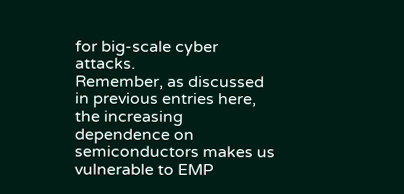for big-scale cyber attacks.
Remember, as discussed in previous entries here, the increasing dependence on semiconductors makes us vulnerable to EMP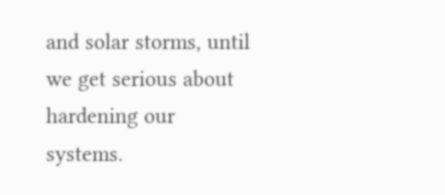and solar storms, until we get serious about hardening our systems.